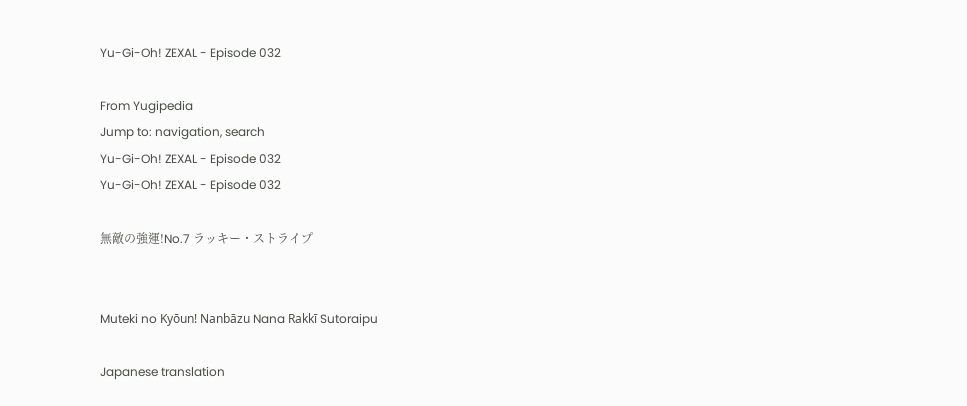Yu-Gi-Oh! ZEXAL - Episode 032

From Yugipedia
Jump to: navigation, search
Yu-Gi-Oh! ZEXAL - Episode 032
Yu-Gi-Oh! ZEXAL - Episode 032

無敵の強運!No.7 ラッキー・ストライプ


Muteki no Kyōun! Nanbāzu Nana Rakkī Sutoraipu

Japanese translation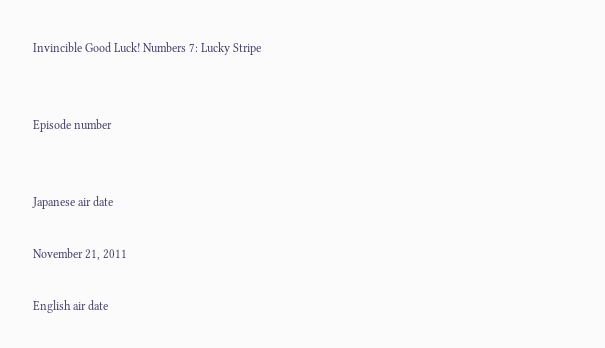Invincible Good Luck! Numbers 7: Lucky Stripe


Episode number


Japanese air date

November 21, 2011

English air date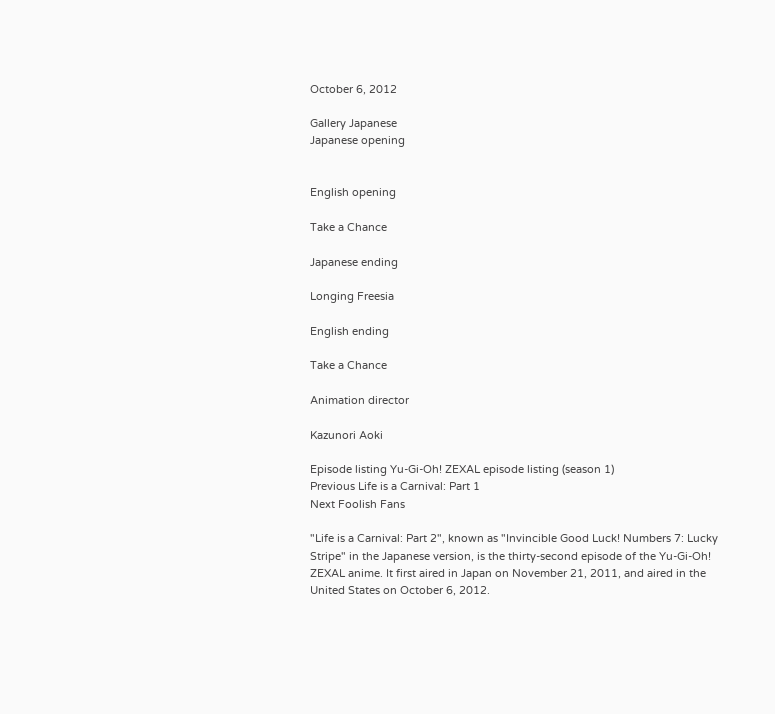October 6, 2012

Gallery Japanese
Japanese opening


English opening

Take a Chance

Japanese ending

Longing Freesia

English ending

Take a Chance

Animation director

Kazunori Aoki

Episode listing Yu-Gi-Oh! ZEXAL episode listing (season 1)
Previous Life is a Carnival: Part 1
Next Foolish Fans

"Life is a Carnival: Part 2", known as "Invincible Good Luck! Numbers 7: Lucky Stripe" in the Japanese version, is the thirty-second episode of the Yu-Gi-Oh! ZEXAL anime. It first aired in Japan on November 21, 2011, and aired in the United States on October 6, 2012.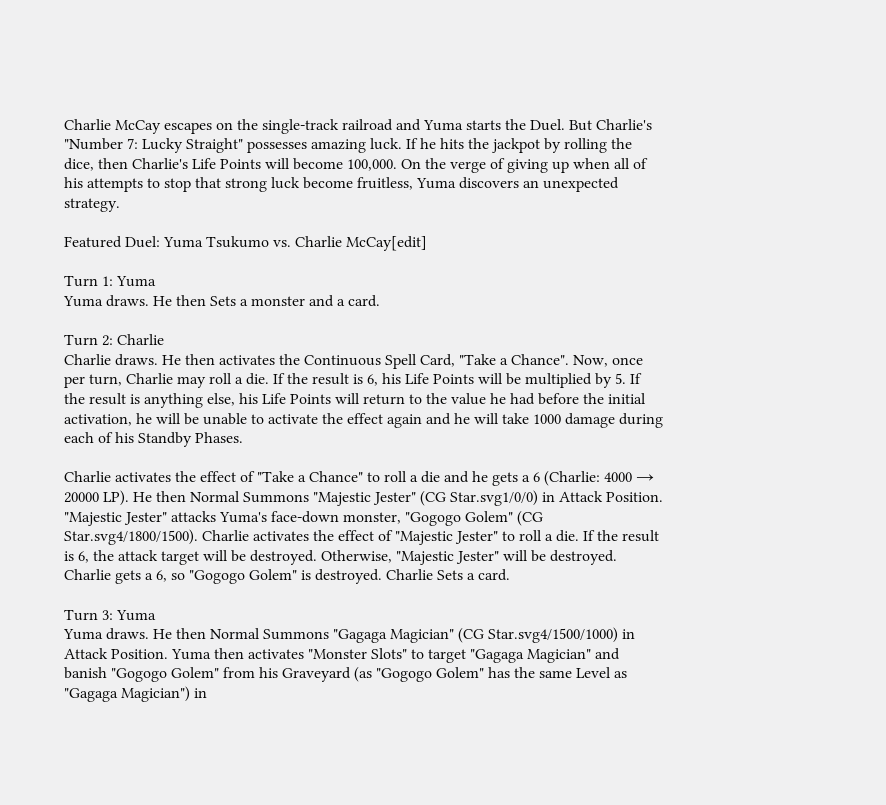Charlie McCay escapes on the single-track railroad and Yuma starts the Duel. But Charlie's "Number 7: Lucky Straight" possesses amazing luck. If he hits the jackpot by rolling the dice, then Charlie's Life Points will become 100,000. On the verge of giving up when all of his attempts to stop that strong luck become fruitless, Yuma discovers an unexpected strategy.

Featured Duel: Yuma Tsukumo vs. Charlie McCay[edit]

Turn 1: Yuma
Yuma draws. He then Sets a monster and a card.

Turn 2: Charlie
Charlie draws. He then activates the Continuous Spell Card, "Take a Chance". Now, once per turn, Charlie may roll a die. If the result is 6, his Life Points will be multiplied by 5. If the result is anything else, his Life Points will return to the value he had before the initial activation, he will be unable to activate the effect again and he will take 1000 damage during each of his Standby Phases.

Charlie activates the effect of "Take a Chance" to roll a die and he gets a 6 (Charlie: 4000 → 20000 LP). He then Normal Summons "Majestic Jester" (CG Star.svg1/0/0) in Attack Position. "Majestic Jester" attacks Yuma's face-down monster, "Gogogo Golem" (CG Star.svg4/1800/1500). Charlie activates the effect of "Majestic Jester" to roll a die. If the result is 6, the attack target will be destroyed. Otherwise, "Majestic Jester" will be destroyed. Charlie gets a 6, so "Gogogo Golem" is destroyed. Charlie Sets a card.

Turn 3: Yuma
Yuma draws. He then Normal Summons "Gagaga Magician" (CG Star.svg4/1500/1000) in Attack Position. Yuma then activates "Monster Slots" to target "Gagaga Magician" and banish "Gogogo Golem" from his Graveyard (as "Gogogo Golem" has the same Level as "Gagaga Magician") in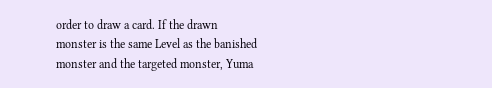order to draw a card. If the drawn monster is the same Level as the banished monster and the targeted monster, Yuma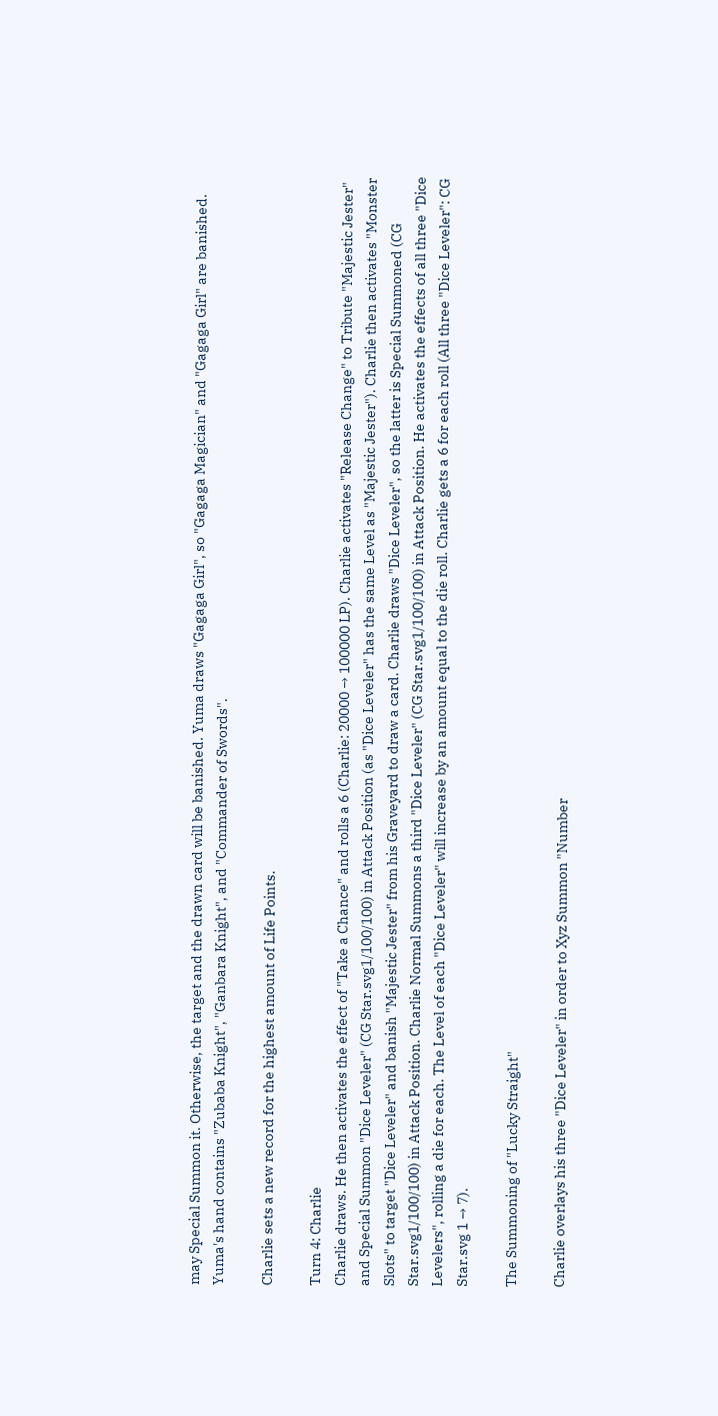may Special Summon it. Otherwise, the target and the drawn card will be banished. Yuma draws "Gagaga Girl", so "Gagaga Magician" and "Gagaga Girl" are banished. Yuma's hand contains "Zubaba Knight", "Ganbara Knight", and "Commander of Swords".

Charlie sets a new record for the highest amount of Life Points.

Turn 4: Charlie
Charlie draws. He then activates the effect of "Take a Chance" and rolls a 6 (Charlie: 20000 → 100000 LP). Charlie activates "Release Change" to Tribute "Majestic Jester" and Special Summon "Dice Leveler" (CG Star.svg1/100/100) in Attack Position (as "Dice Leveler" has the same Level as "Majestic Jester"). Charlie then activates "Monster Slots" to target "Dice Leveler" and banish "Majestic Jester" from his Graveyard to draw a card. Charlie draws "Dice Leveler", so the latter is Special Summoned (CG Star.svg1/100/100) in Attack Position. Charlie Normal Summons a third "Dice Leveler" (CG Star.svg1/100/100) in Attack Position. He activates the effects of all three "Dice Levelers", rolling a die for each. The Level of each "Dice Leveler" will increase by an amount equal to the die roll. Charlie gets a 6 for each roll (All three "Dice Leveler": CG Star.svg 1 → 7).

The Summoning of "Lucky Straight"

Charlie overlays his three "Dice Leveler" in order to Xyz Summon "Number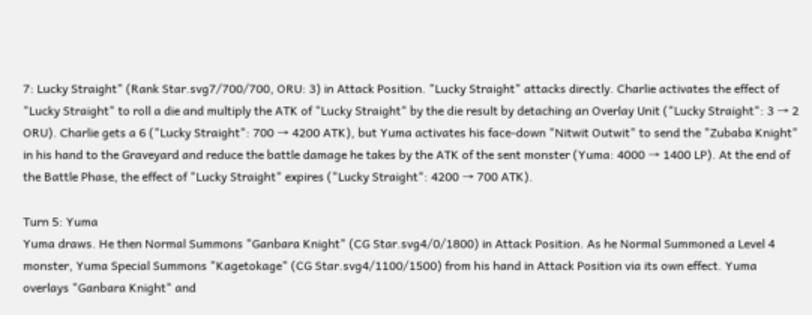7: Lucky Straight" (Rank Star.svg7/700/700, ORU: 3) in Attack Position. "Lucky Straight" attacks directly. Charlie activates the effect of "Lucky Straight" to roll a die and multiply the ATK of "Lucky Straight" by the die result by detaching an Overlay Unit ("Lucky Straight": 3 → 2 ORU). Charlie gets a 6 ("Lucky Straight": 700 → 4200 ATK), but Yuma activates his face-down "Nitwit Outwit" to send the "Zubaba Knight" in his hand to the Graveyard and reduce the battle damage he takes by the ATK of the sent monster (Yuma: 4000 → 1400 LP). At the end of the Battle Phase, the effect of "Lucky Straight" expires ("Lucky Straight": 4200 → 700 ATK).

Turn 5: Yuma
Yuma draws. He then Normal Summons "Ganbara Knight" (CG Star.svg4/0/1800) in Attack Position. As he Normal Summoned a Level 4 monster, Yuma Special Summons "Kagetokage" (CG Star.svg4/1100/1500) from his hand in Attack Position via its own effect. Yuma overlays "Ganbara Knight" and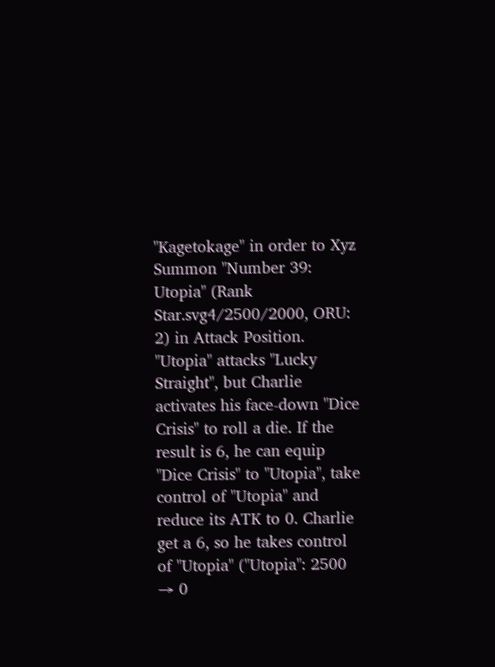"Kagetokage" in order to Xyz Summon "Number 39: Utopia" (Rank Star.svg4/2500/2000, ORU: 2) in Attack Position. "Utopia" attacks "Lucky Straight", but Charlie activates his face-down "Dice Crisis" to roll a die. If the result is 6, he can equip "Dice Crisis" to "Utopia", take control of "Utopia" and reduce its ATK to 0. Charlie get a 6, so he takes control of "Utopia" ("Utopia": 2500 → 0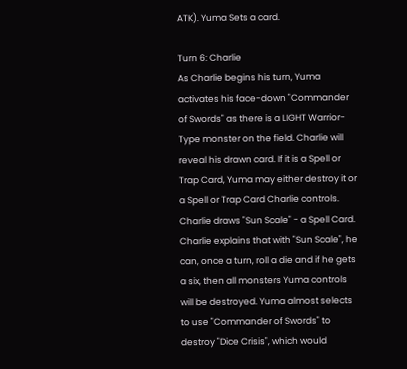ATK). Yuma Sets a card.

Turn 6: Charlie
As Charlie begins his turn, Yuma activates his face-down "Commander of Swords" as there is a LIGHT Warrior-Type monster on the field. Charlie will reveal his drawn card. If it is a Spell or Trap Card, Yuma may either destroy it or a Spell or Trap Card Charlie controls. Charlie draws "Sun Scale" - a Spell Card. Charlie explains that with "Sun Scale", he can, once a turn, roll a die and if he gets a six, then all monsters Yuma controls will be destroyed. Yuma almost selects to use "Commander of Swords" to destroy "Dice Crisis", which would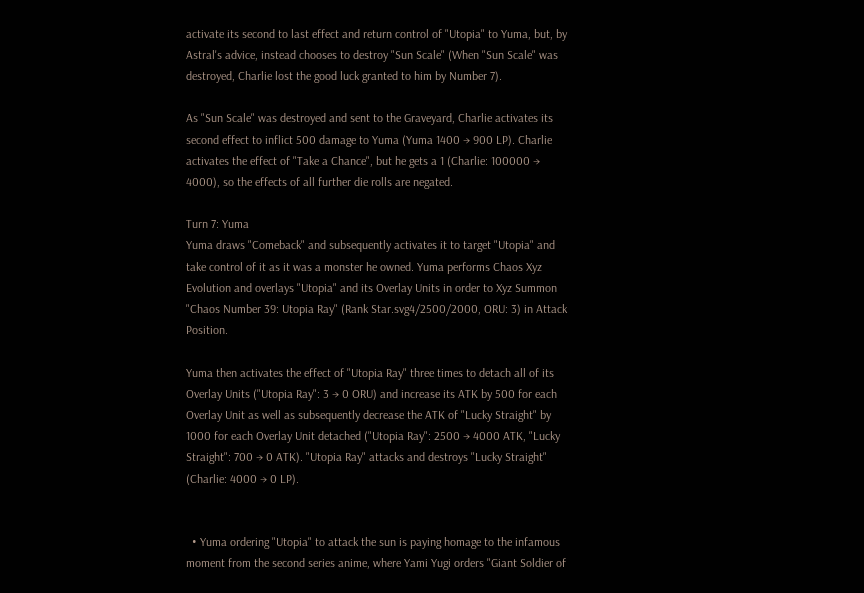activate its second to last effect and return control of "Utopia" to Yuma, but, by Astral's advice, instead chooses to destroy "Sun Scale" (When "Sun Scale" was destroyed, Charlie lost the good luck granted to him by Number 7).

As "Sun Scale" was destroyed and sent to the Graveyard, Charlie activates its second effect to inflict 500 damage to Yuma (Yuma 1400 → 900 LP). Charlie activates the effect of "Take a Chance", but he gets a 1 (Charlie: 100000 → 4000), so the effects of all further die rolls are negated.

Turn 7: Yuma
Yuma draws "Comeback" and subsequently activates it to target "Utopia" and take control of it as it was a monster he owned. Yuma performs Chaos Xyz Evolution and overlays "Utopia" and its Overlay Units in order to Xyz Summon "Chaos Number 39: Utopia Ray" (Rank Star.svg4/2500/2000, ORU: 3) in Attack Position.

Yuma then activates the effect of "Utopia Ray" three times to detach all of its Overlay Units ("Utopia Ray": 3 → 0 ORU) and increase its ATK by 500 for each Overlay Unit as well as subsequently decrease the ATK of "Lucky Straight" by 1000 for each Overlay Unit detached ("Utopia Ray": 2500 → 4000 ATK, "Lucky Straight": 700 → 0 ATK). "Utopia Ray" attacks and destroys "Lucky Straight" (Charlie: 4000 → 0 LP).


  • Yuma ordering "Utopia" to attack the sun is paying homage to the infamous moment from the second series anime, where Yami Yugi orders "Giant Soldier of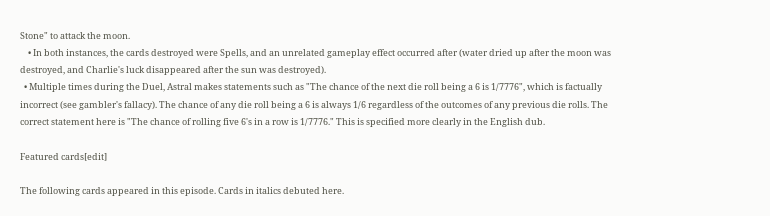Stone" to attack the moon.
    • In both instances, the cards destroyed were Spells, and an unrelated gameplay effect occurred after (water dried up after the moon was destroyed, and Charlie's luck disappeared after the sun was destroyed).
  • Multiple times during the Duel, Astral makes statements such as "The chance of the next die roll being a 6 is 1/7776", which is factually incorrect (see gambler's fallacy). The chance of any die roll being a 6 is always 1/6 regardless of the outcomes of any previous die rolls. The correct statement here is "The chance of rolling five 6's in a row is 1/7776." This is specified more clearly in the English dub.

Featured cards[edit]

The following cards appeared in this episode. Cards in italics debuted here.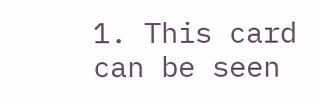1. This card can be seen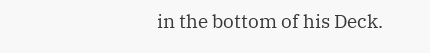in the bottom of his Deck.